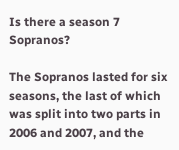Is there a season 7 Sopranos?

The Sopranos lasted for six seasons, the last of which was split into two parts in 2006 and 2007, and the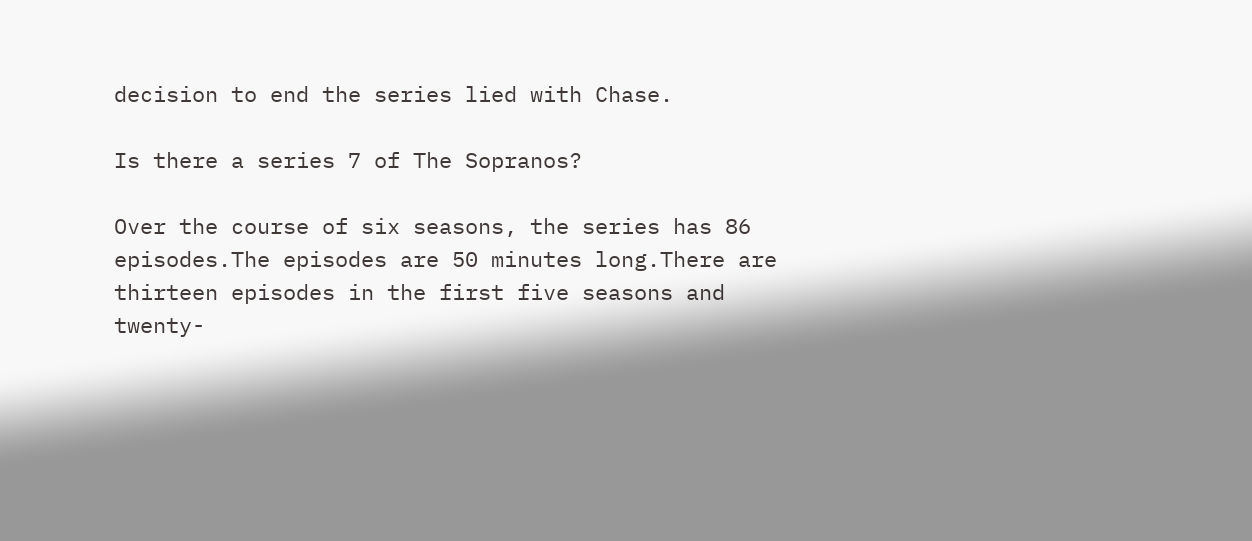decision to end the series lied with Chase.

Is there a series 7 of The Sopranos?

Over the course of six seasons, the series has 86 episodes.The episodes are 50 minutes long.There are thirteen episodes in the first five seasons and twenty-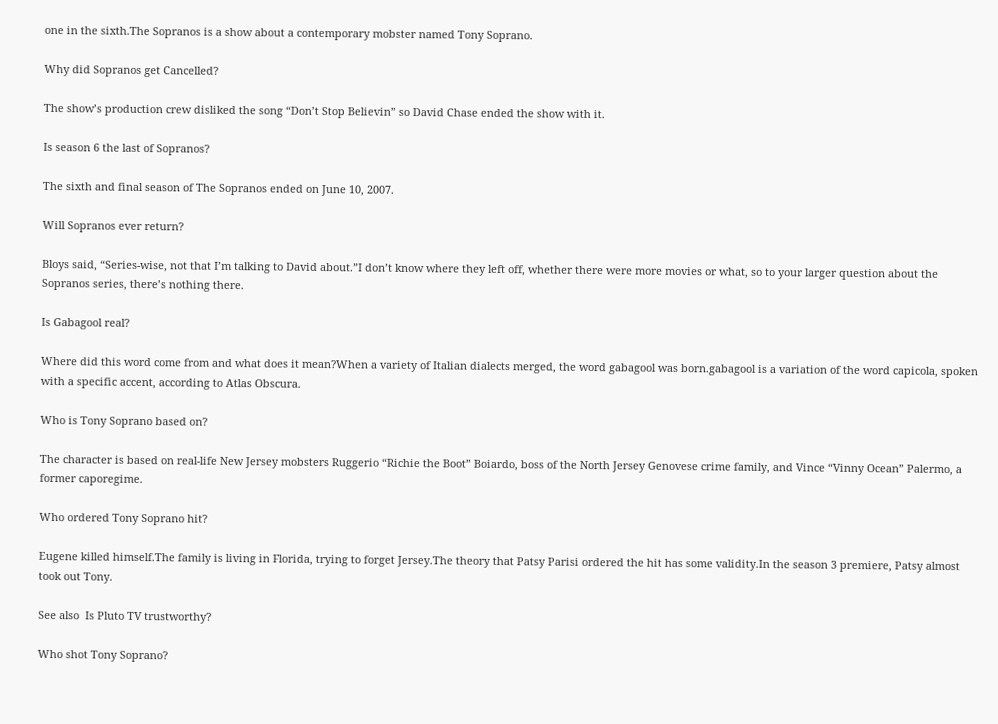one in the sixth.The Sopranos is a show about a contemporary mobster named Tony Soprano.

Why did Sopranos get Cancelled?

The show’s production crew disliked the song “Don’t Stop Believin” so David Chase ended the show with it.

Is season 6 the last of Sopranos?

The sixth and final season of The Sopranos ended on June 10, 2007.

Will Sopranos ever return?

Bloys said, “Series-wise, not that I’m talking to David about.”I don’t know where they left off, whether there were more movies or what, so to your larger question about the Sopranos series, there’s nothing there.

Is Gabagool real?

Where did this word come from and what does it mean?When a variety of Italian dialects merged, the word gabagool was born.gabagool is a variation of the word capicola, spoken with a specific accent, according to Atlas Obscura.

Who is Tony Soprano based on?

The character is based on real-life New Jersey mobsters Ruggerio “Richie the Boot” Boiardo, boss of the North Jersey Genovese crime family, and Vince “Vinny Ocean” Palermo, a former caporegime.

Who ordered Tony Soprano hit?

Eugene killed himself.The family is living in Florida, trying to forget Jersey.The theory that Patsy Parisi ordered the hit has some validity.In the season 3 premiere, Patsy almost took out Tony.

See also  Is Pluto TV trustworthy?

Who shot Tony Soprano?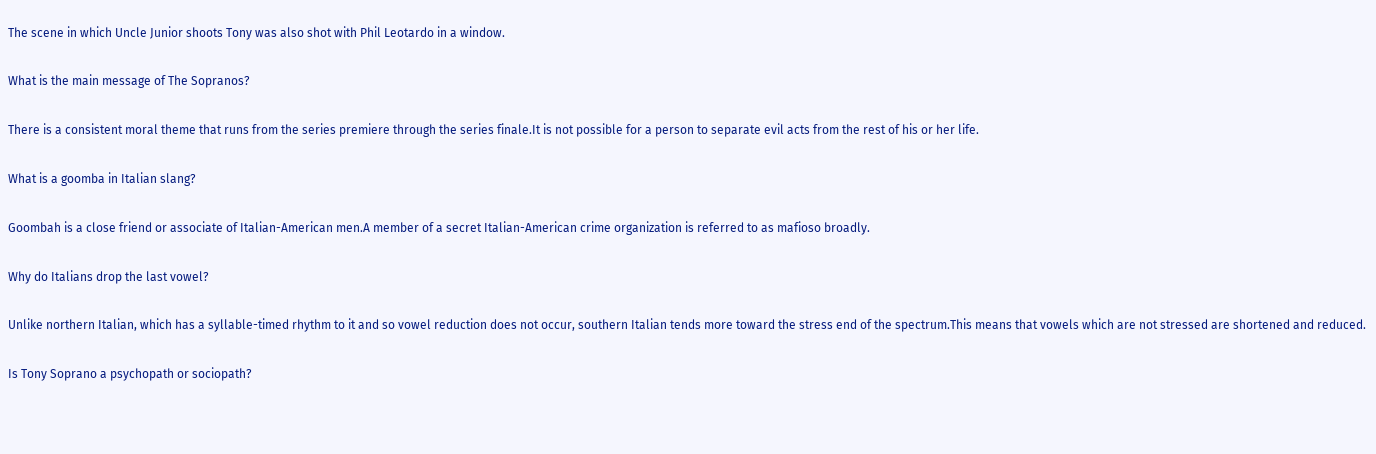The scene in which Uncle Junior shoots Tony was also shot with Phil Leotardo in a window.

What is the main message of The Sopranos?

There is a consistent moral theme that runs from the series premiere through the series finale.It is not possible for a person to separate evil acts from the rest of his or her life.

What is a goomba in Italian slang?

Goombah is a close friend or associate of Italian-American men.A member of a secret Italian-American crime organization is referred to as mafioso broadly.

Why do Italians drop the last vowel?

Unlike northern Italian, which has a syllable-timed rhythm to it and so vowel reduction does not occur, southern Italian tends more toward the stress end of the spectrum.This means that vowels which are not stressed are shortened and reduced.

Is Tony Soprano a psychopath or sociopath?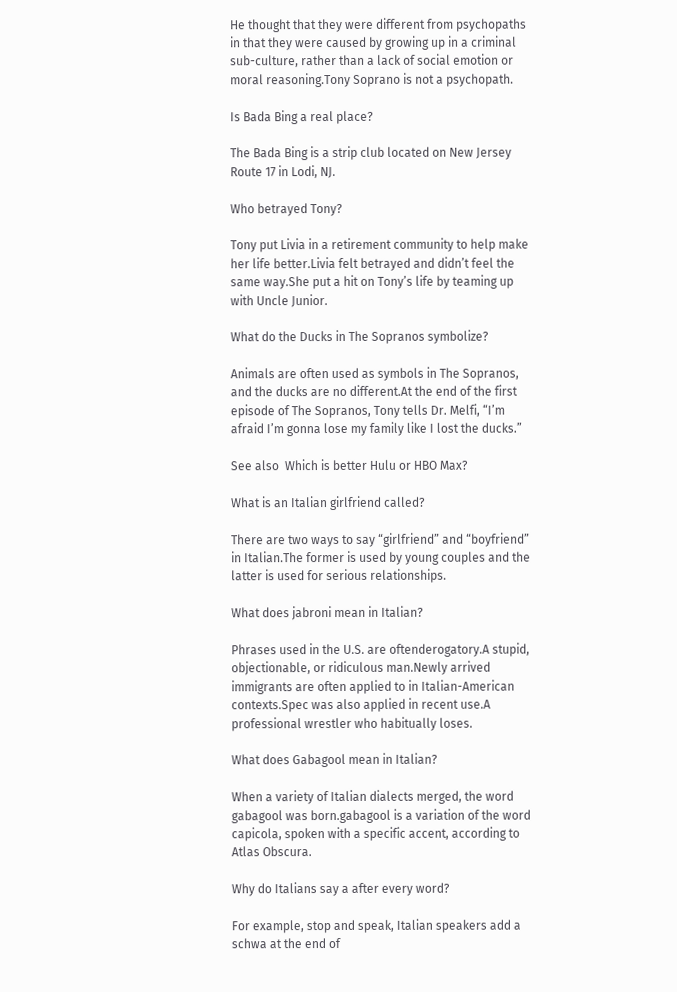He thought that they were different from psychopaths in that they were caused by growing up in a criminal sub-culture, rather than a lack of social emotion or moral reasoning.Tony Soprano is not a psychopath.

Is Bada Bing a real place?

The Bada Bing is a strip club located on New Jersey Route 17 in Lodi, NJ.

Who betrayed Tony?

Tony put Livia in a retirement community to help make her life better.Livia felt betrayed and didn’t feel the same way.She put a hit on Tony’s life by teaming up with Uncle Junior.

What do the Ducks in The Sopranos symbolize?

Animals are often used as symbols in The Sopranos, and the ducks are no different.At the end of the first episode of The Sopranos, Tony tells Dr. Melfi, “I’m afraid I’m gonna lose my family like I lost the ducks.”

See also  Which is better Hulu or HBO Max?

What is an Italian girlfriend called?

There are two ways to say “girlfriend” and “boyfriend” in Italian.The former is used by young couples and the latter is used for serious relationships.

What does jabroni mean in Italian?

Phrases used in the U.S. are oftenderogatory.A stupid, objectionable, or ridiculous man.Newly arrived immigrants are often applied to in Italian-American contexts.Spec was also applied in recent use.A professional wrestler who habitually loses.

What does Gabagool mean in Italian?

When a variety of Italian dialects merged, the word gabagool was born.gabagool is a variation of the word capicola, spoken with a specific accent, according to Atlas Obscura.

Why do Italians say a after every word?

For example, stop and speak, Italian speakers add a schwa at the end of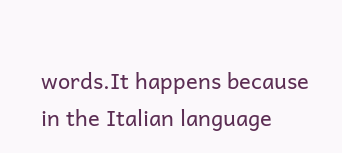words.It happens because in the Italian language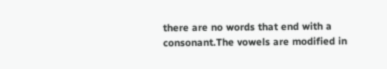there are no words that end with a consonant.The vowels are modified in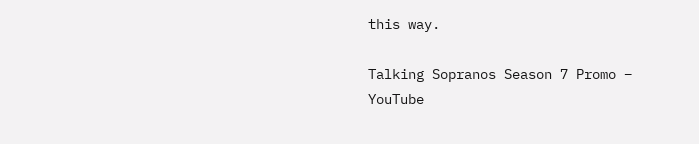this way.

Talking Sopranos Season 7 Promo – YouTube